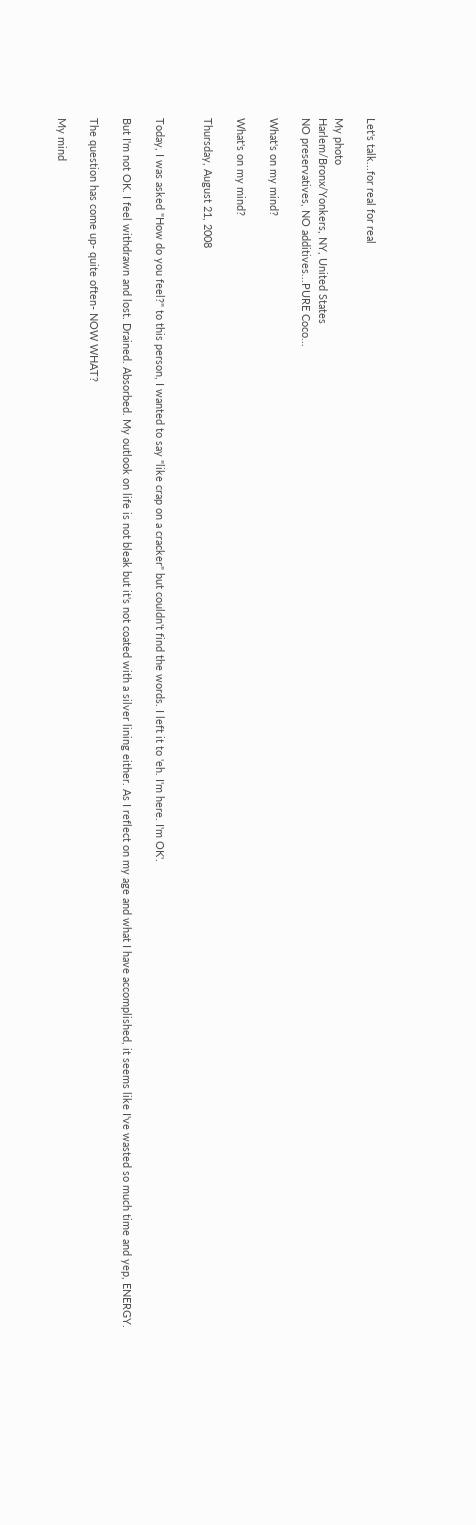Let's talk...for real for real

My photo
Harlem/Bronx/Yonkers, NY, United States
NO preservatives, NO additives...PURE Coco...

What's on my mind?

What's on my mind?

Thursday, August 21, 2008


Today, I was asked "How do you feel?" to this person, I wanted to say "like crap on a cracker" but couldn't find the words. I left it to 'eh. I'm here. I'm OK'.

But I'm not OK. I feel withdrawn and lost. Drained. Absorbed. My outlook on life is not bleak but it's not coated with a silver lining either. As I reflect on my age and what I have accomplished, it seems like I've wasted so much time and yep, ENERGY.

The question has come up- quite often- NOW WHAT?

My mind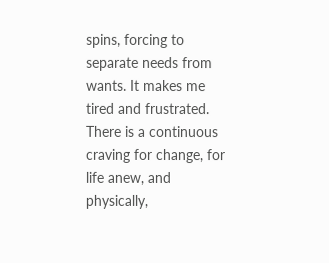spins, forcing to separate needs from wants. It makes me tired and frustrated. There is a continuous craving for change, for life anew, and physically,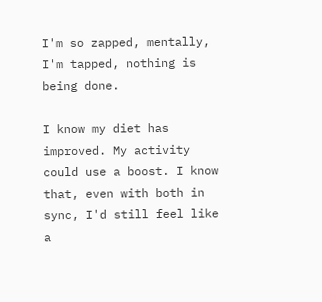I'm so zapped, mentally, I'm tapped, nothing is being done.

I know my diet has improved. My activity could use a boost. I know that, even with both in sync, I'd still feel like a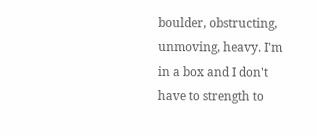boulder, obstructing, unmoving, heavy. I'm in a box and I don't have to strength to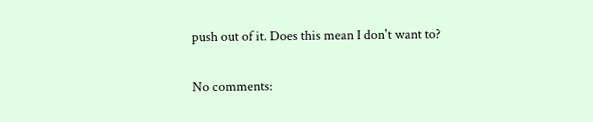push out of it. Does this mean I don't want to?

No comments: